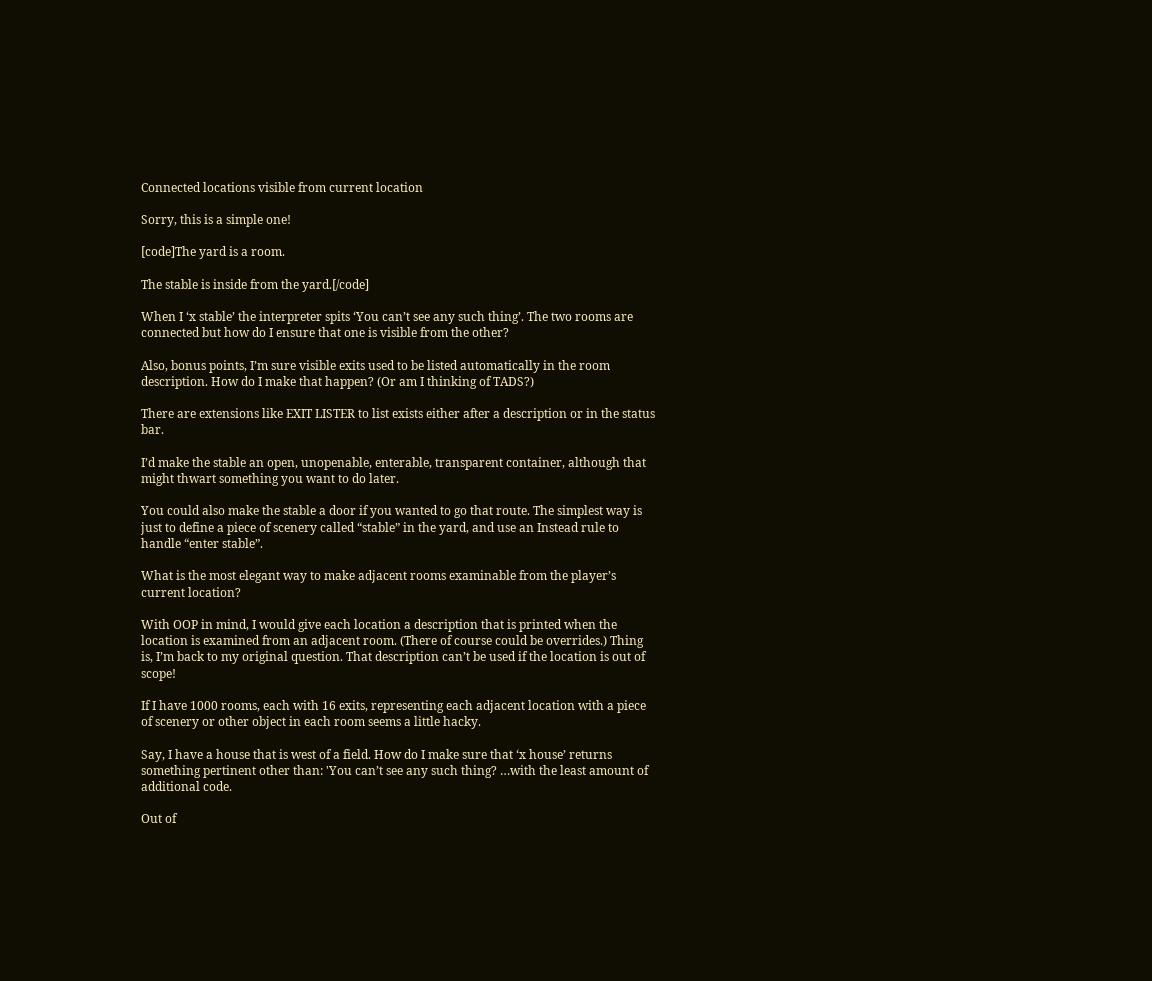Connected locations visible from current location

Sorry, this is a simple one!

[code]The yard is a room.

The stable is inside from the yard.[/code]

When I ‘x stable’ the interpreter spits ‘You can’t see any such thing’. The two rooms are connected but how do I ensure that one is visible from the other?

Also, bonus points, I’m sure visible exits used to be listed automatically in the room description. How do I make that happen? (Or am I thinking of TADS?)

There are extensions like EXIT LISTER to list exists either after a description or in the status bar.

I’d make the stable an open, unopenable, enterable, transparent container, although that might thwart something you want to do later.

You could also make the stable a door if you wanted to go that route. The simplest way is just to define a piece of scenery called “stable” in the yard, and use an Instead rule to handle “enter stable”.

What is the most elegant way to make adjacent rooms examinable from the player’s current location?

With OOP in mind, I would give each location a description that is printed when the location is examined from an adjacent room. (There of course could be overrides.) Thing is, I’m back to my original question. That description can’t be used if the location is out of scope!

If I have 1000 rooms, each with 16 exits, representing each adjacent location with a piece of scenery or other object in each room seems a little hacky.

Say, I have a house that is west of a field. How do I make sure that ‘x house’ returns something pertinent other than: 'You can’t see any such thing? …with the least amount of additional code.

Out of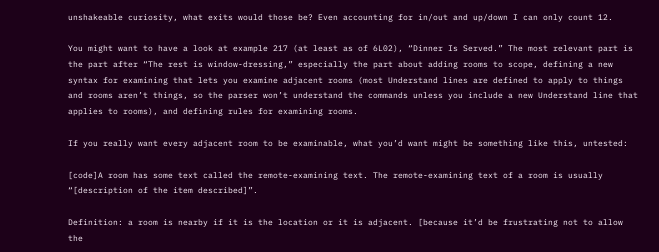unshakeable curiosity, what exits would those be? Even accounting for in/out and up/down I can only count 12.

You might want to have a look at example 217 (at least as of 6L02), “Dinner Is Served.” The most relevant part is the part after “The rest is window-dressing,” especially the part about adding rooms to scope, defining a new syntax for examining that lets you examine adjacent rooms (most Understand lines are defined to apply to things and rooms aren’t things, so the parser won’t understand the commands unless you include a new Understand line that applies to rooms), and defining rules for examining rooms.

If you really want every adjacent room to be examinable, what you’d want might be something like this, untested:

[code]A room has some text called the remote-examining text. The remote-examining text of a room is usually “[description of the item described]”.

Definition: a room is nearby if it is the location or it is adjacent. [because it’d be frustrating not to allow the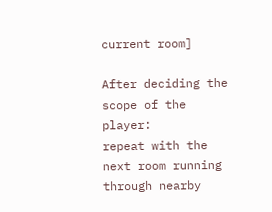current room]

After deciding the scope of the player:
repeat with the next room running through nearby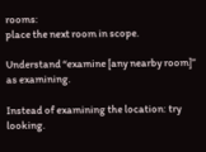rooms:
place the next room in scope.

Understand “examine [any nearby room]” as examining.

Instead of examining the location: try looking.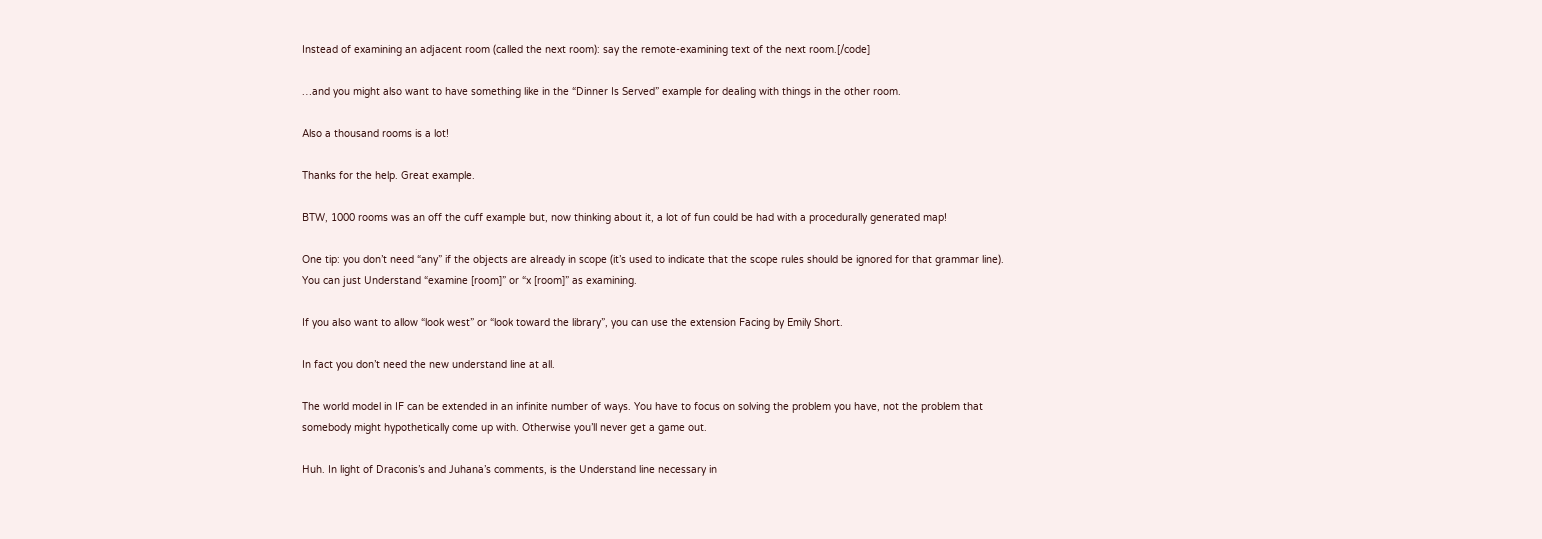Instead of examining an adjacent room (called the next room): say the remote-examining text of the next room.[/code]

…and you might also want to have something like in the “Dinner Is Served” example for dealing with things in the other room.

Also a thousand rooms is a lot!

Thanks for the help. Great example.

BTW, 1000 rooms was an off the cuff example but, now thinking about it, a lot of fun could be had with a procedurally generated map!

One tip: you don’t need “any” if the objects are already in scope (it’s used to indicate that the scope rules should be ignored for that grammar line). You can just Understand “examine [room]” or “x [room]” as examining.

If you also want to allow “look west” or “look toward the library”, you can use the extension Facing by Emily Short.

In fact you don’t need the new understand line at all.

The world model in IF can be extended in an infinite number of ways. You have to focus on solving the problem you have, not the problem that somebody might hypothetically come up with. Otherwise you’ll never get a game out.

Huh. In light of Draconis’s and Juhana’s comments, is the Understand line necessary in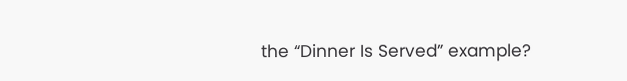the “Dinner Is Served” example?